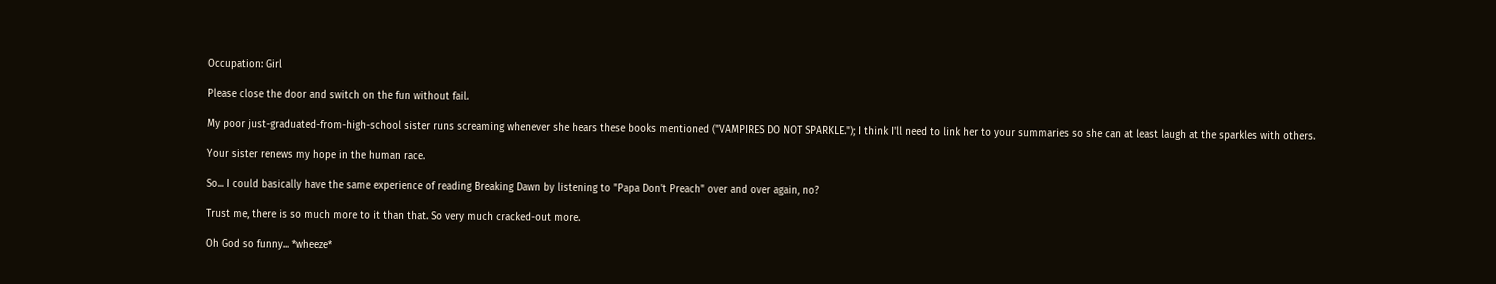Occupation: Girl

Please close the door and switch on the fun without fail.

My poor just-graduated-from-high-school sister runs screaming whenever she hears these books mentioned ("VAMPIRES DO NOT SPARKLE."); I think I'll need to link her to your summaries so she can at least laugh at the sparkles with others.

Your sister renews my hope in the human race.

So... I could basically have the same experience of reading Breaking Dawn by listening to "Papa Don't Preach" over and over again, no?

Trust me, there is so much more to it than that. So very much cracked-out more.

Oh God so funny... *wheeze*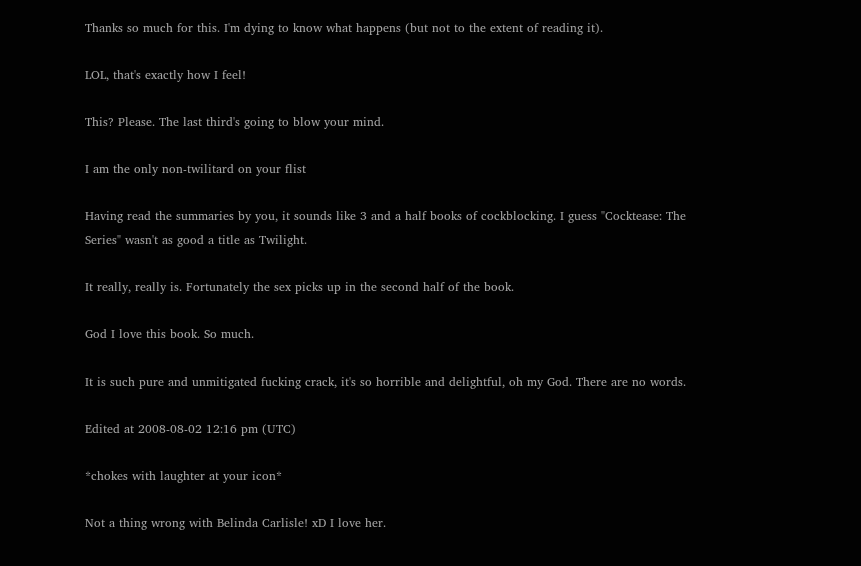Thanks so much for this. I'm dying to know what happens (but not to the extent of reading it).

LOL, that's exactly how I feel!

This? Please. The last third's going to blow your mind.

I am the only non-twilitard on your flist

Having read the summaries by you, it sounds like 3 and a half books of cockblocking. I guess "Cocktease: The Series" wasn't as good a title as Twilight.

It really, really is. Fortunately the sex picks up in the second half of the book.

God I love this book. So much.

It is such pure and unmitigated fucking crack, it's so horrible and delightful, oh my God. There are no words.

Edited at 2008-08-02 12:16 pm (UTC)

*chokes with laughter at your icon*

Not a thing wrong with Belinda Carlisle! xD I love her.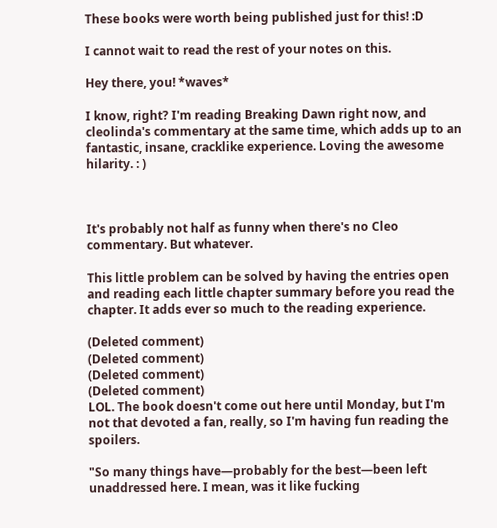These books were worth being published just for this! :D

I cannot wait to read the rest of your notes on this.

Hey there, you! *waves*

I know, right? I'm reading Breaking Dawn right now, and cleolinda's commentary at the same time, which adds up to an fantastic, insane, cracklike experience. Loving the awesome hilarity. : )



It's probably not half as funny when there's no Cleo commentary. But whatever.

This little problem can be solved by having the entries open and reading each little chapter summary before you read the chapter. It adds ever so much to the reading experience.

(Deleted comment)
(Deleted comment)
(Deleted comment)
(Deleted comment)
LOL. The book doesn't come out here until Monday, but I'm not that devoted a fan, really, so I'm having fun reading the spoilers.

"So many things have—probably for the best—been left unaddressed here. I mean, was it like fucking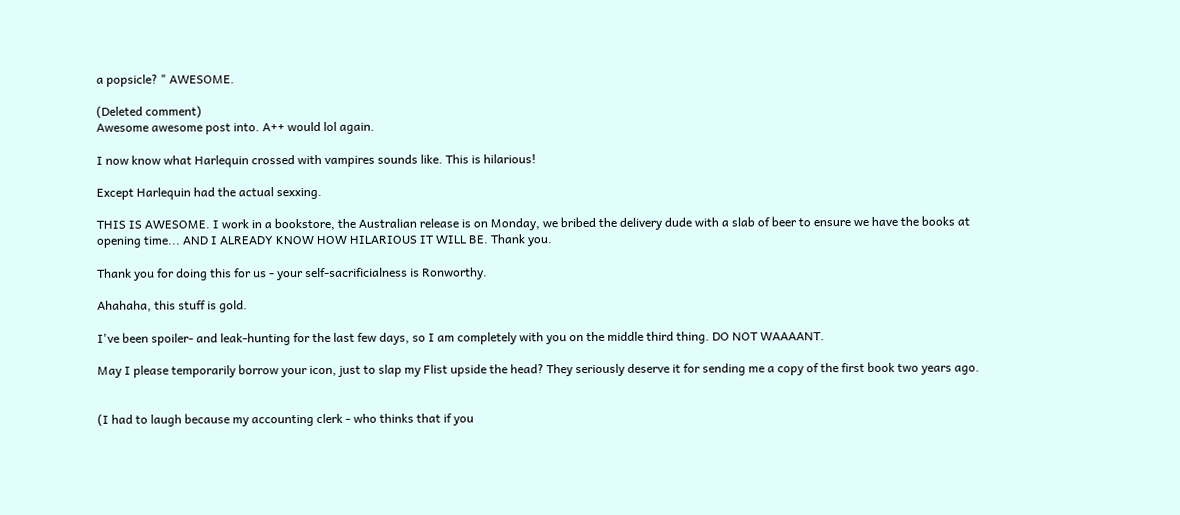a popsicle? " AWESOME.

(Deleted comment)
Awesome awesome post into. A++ would lol again.

I now know what Harlequin crossed with vampires sounds like. This is hilarious!

Except Harlequin had the actual sexxing.

THIS IS AWESOME. I work in a bookstore, the Australian release is on Monday, we bribed the delivery dude with a slab of beer to ensure we have the books at opening time... AND I ALREADY KNOW HOW HILARIOUS IT WILL BE. Thank you.

Thank you for doing this for us - your self-sacrificialness is Ronworthy.

Ahahaha, this stuff is gold.

I've been spoiler- and leak-hunting for the last few days, so I am completely with you on the middle third thing. DO NOT WAAAANT.

May I please temporarily borrow your icon, just to slap my Flist upside the head? They seriously deserve it for sending me a copy of the first book two years ago.


(I had to laugh because my accounting clerk - who thinks that if you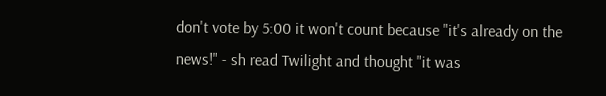don't vote by 5:00 it won't count because "it's already on the news!" - sh read Twilight and thought "it was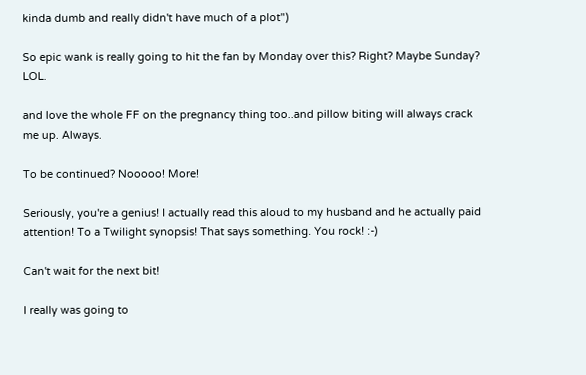kinda dumb and really didn't have much of a plot")

So epic wank is really going to hit the fan by Monday over this? Right? Maybe Sunday? LOL.

and love the whole FF on the pregnancy thing too..and pillow biting will always crack me up. Always.

To be continued? Nooooo! More!

Seriously, you're a genius! I actually read this aloud to my husband and he actually paid attention! To a Twilight synopsis! That says something. You rock! :-)

Can't wait for the next bit!

I really was going to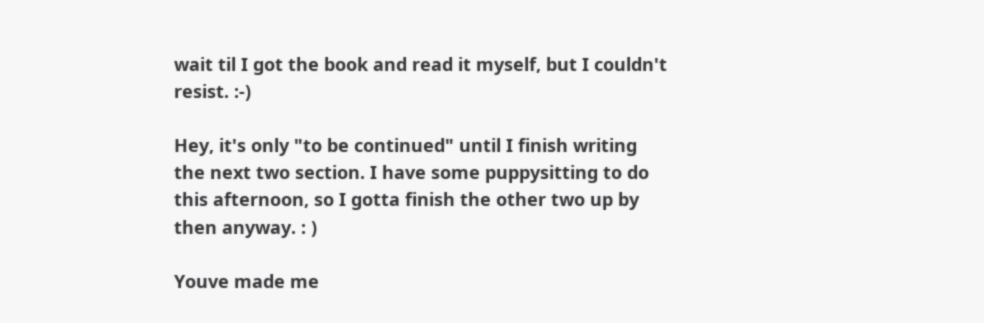wait til I got the book and read it myself, but I couldn't resist. :-)

Hey, it's only "to be continued" until I finish writing the next two section. I have some puppysitting to do this afternoon, so I gotta finish the other two up by then anyway. : )

Youve made me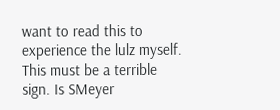want to read this to experience the lulz myself. This must be a terrible sign. Is SMeyer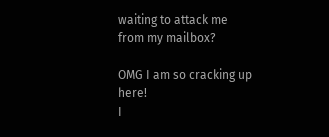waiting to attack me from my mailbox?

OMG I am so cracking up here!
I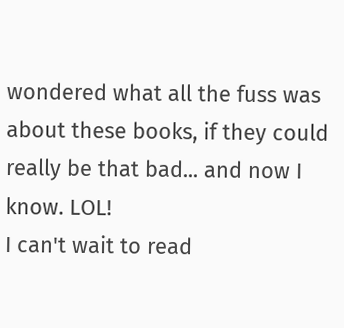wondered what all the fuss was about these books, if they could really be that bad... and now I know. LOL!
I can't wait to read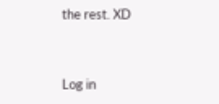the rest. XD


Log in